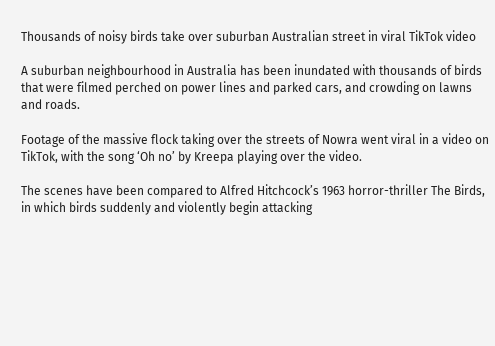Thousands of noisy birds take over suburban Australian street in viral TikTok video

A suburban neighbourhood in Australia has been inundated with thousands of birds that were filmed perched on power lines and parked cars, and crowding on lawns and roads.

Footage of the massive flock taking over the streets of Nowra went viral in a video on TikTok, with the song ‘Oh no’ by Kreepa playing over the video.

The scenes have been compared to Alfred Hitchcock’s 1963 horror-thriller The Birds, in which birds suddenly and violently begin attacking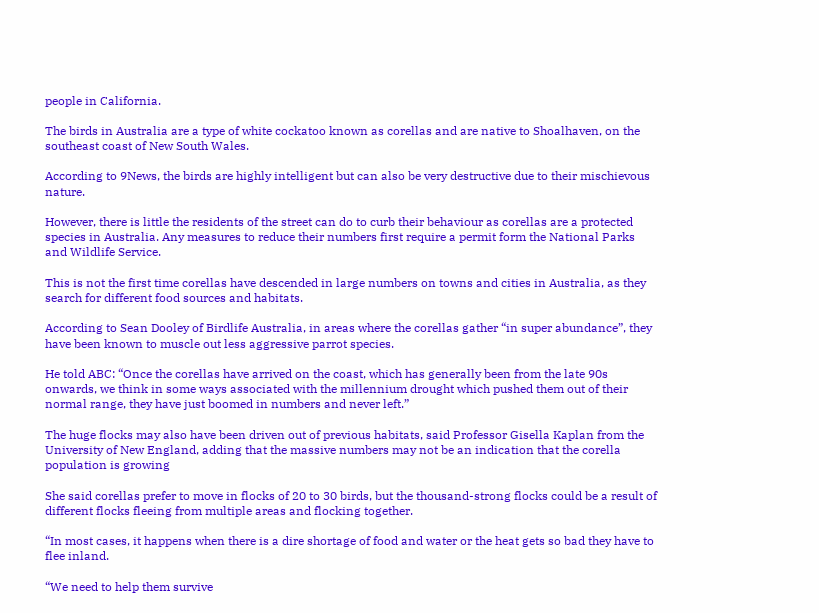people in California.

The birds in Australia are a type of white cockatoo known as corellas and are native to Shoalhaven, on the southeast coast of New South Wales.

According to 9News, the birds are highly intelligent but can also be very destructive due to their mischievous nature.

However, there is little the residents of the street can do to curb their behaviour as corellas are a protected species in Australia. Any measures to reduce their numbers first require a permit form the National Parks and Wildlife Service.

This is not the first time corellas have descended in large numbers on towns and cities in Australia, as they search for different food sources and habitats.

According to Sean Dooley of Birdlife Australia, in areas where the corellas gather “in super abundance”, they have been known to muscle out less aggressive parrot species.

He told ABC: “Once the corellas have arrived on the coast, which has generally been from the late 90s onwards, we think in some ways associated with the millennium drought which pushed them out of their normal range, they have just boomed in numbers and never left.”

The huge flocks may also have been driven out of previous habitats, said Professor Gisella Kaplan from the University of New England, adding that the massive numbers may not be an indication that the corella population is growing

She said corellas prefer to move in flocks of 20 to 30 birds, but the thousand-strong flocks could be a result of different flocks fleeing from multiple areas and flocking together.

“In most cases, it happens when there is a dire shortage of food and water or the heat gets so bad they have to flee inland.

“We need to help them survive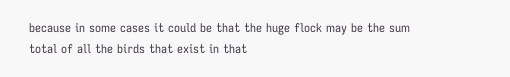because in some cases it could be that the huge flock may be the sum total of all the birds that exist in that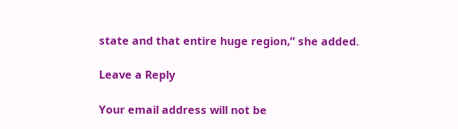state and that entire huge region,” she added.

Leave a Reply

Your email address will not be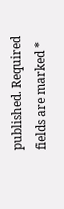published. Required fields are marked *